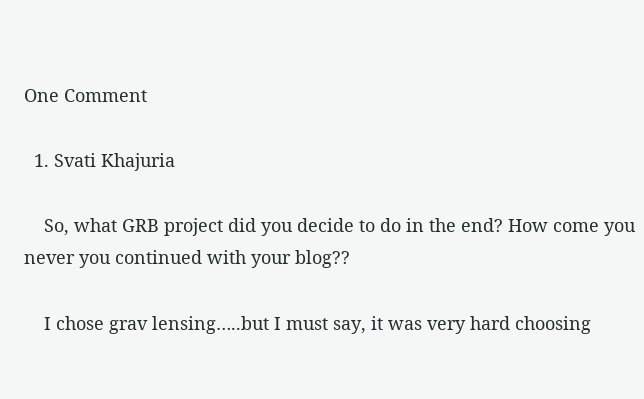One Comment

  1. Svati Khajuria

    So, what GRB project did you decide to do in the end? How come you never you continued with your blog??

    I chose grav lensing…..but I must say, it was very hard choosing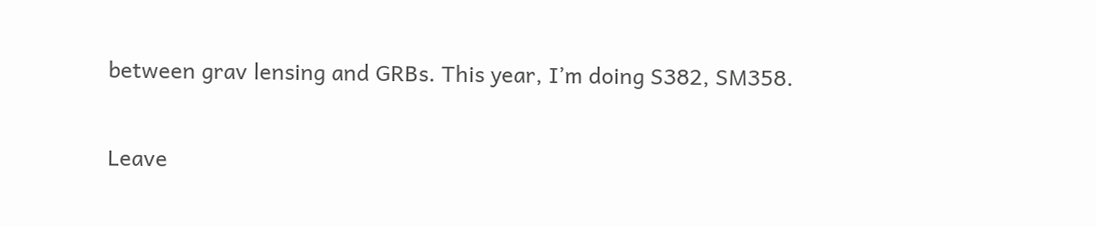between grav lensing and GRBs. This year, I’m doing S382, SM358.

Leave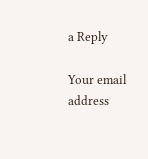a Reply

Your email address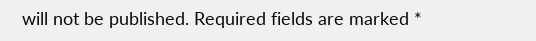will not be published. Required fields are marked *